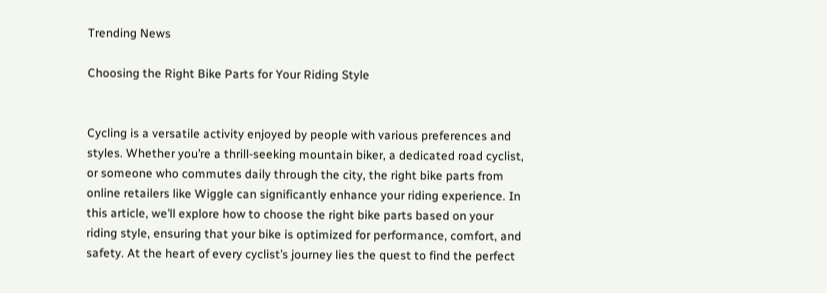Trending News

Choosing the Right Bike Parts for Your Riding Style


Cycling is a versatile activity enjoyed by people with various preferences and styles. Whether you’re a thrill-seeking mountain biker, a dedicated road cyclist, or someone who commutes daily through the city, the right bike parts from online retailers like Wiggle can significantly enhance your riding experience. In this article, we’ll explore how to choose the right bike parts based on your riding style, ensuring that your bike is optimized for performance, comfort, and safety. At the heart of every cyclist’s journey lies the quest to find the perfect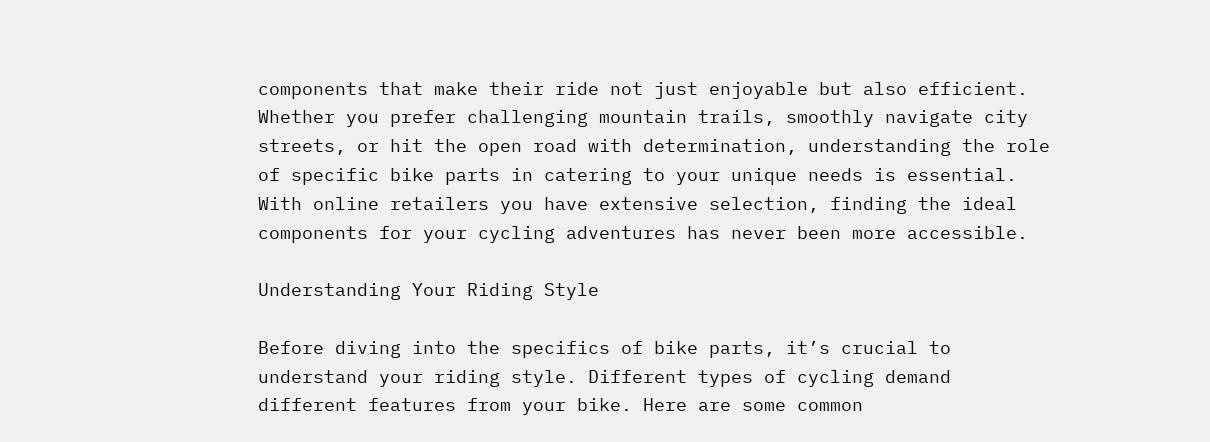components that make their ride not just enjoyable but also efficient. Whether you prefer challenging mountain trails, smoothly navigate city streets, or hit the open road with determination, understanding the role of specific bike parts in catering to your unique needs is essential. With online retailers you have extensive selection, finding the ideal components for your cycling adventures has never been more accessible.

Understanding Your Riding Style

Before diving into the specifics of bike parts, it’s crucial to understand your riding style. Different types of cycling demand different features from your bike. Here are some common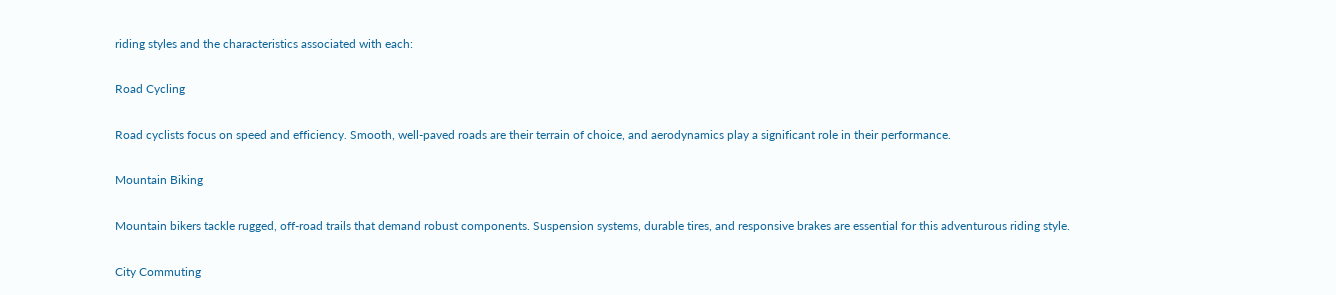riding styles and the characteristics associated with each:

Road Cycling

Road cyclists focus on speed and efficiency. Smooth, well-paved roads are their terrain of choice, and aerodynamics play a significant role in their performance.

Mountain Biking

Mountain bikers tackle rugged, off-road trails that demand robust components. Suspension systems, durable tires, and responsive brakes are essential for this adventurous riding style.

City Commuting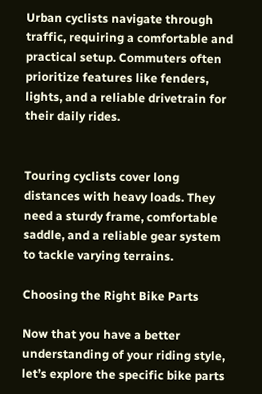Urban cyclists navigate through traffic, requiring a comfortable and practical setup. Commuters often prioritize features like fenders, lights, and a reliable drivetrain for their daily rides.


Touring cyclists cover long distances with heavy loads. They need a sturdy frame, comfortable saddle, and a reliable gear system to tackle varying terrains.

Choosing the Right Bike Parts

Now that you have a better understanding of your riding style, let’s explore the specific bike parts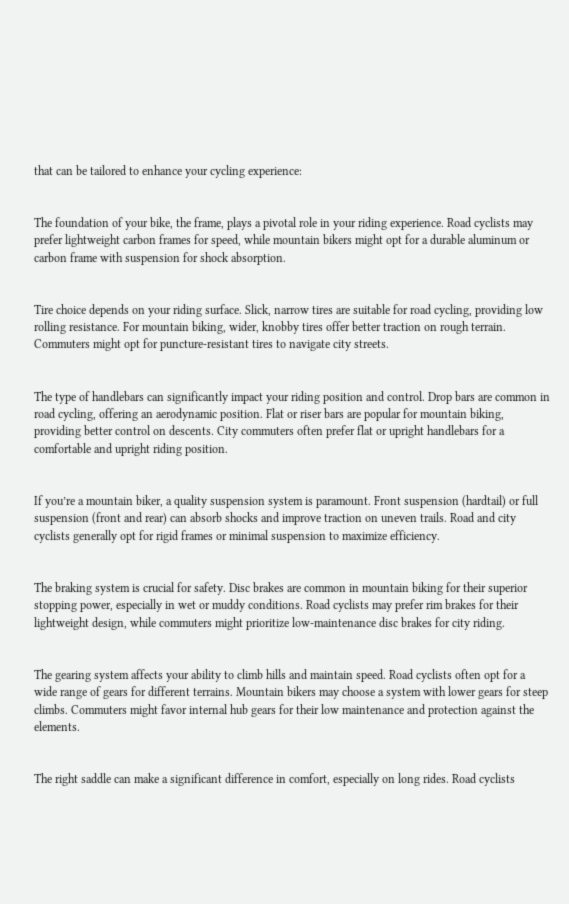that can be tailored to enhance your cycling experience:


The foundation of your bike, the frame, plays a pivotal role in your riding experience. Road cyclists may prefer lightweight carbon frames for speed, while mountain bikers might opt for a durable aluminum or carbon frame with suspension for shock absorption.


Tire choice depends on your riding surface. Slick, narrow tires are suitable for road cycling, providing low rolling resistance. For mountain biking, wider, knobby tires offer better traction on rough terrain. Commuters might opt for puncture-resistant tires to navigate city streets.


The type of handlebars can significantly impact your riding position and control. Drop bars are common in road cycling, offering an aerodynamic position. Flat or riser bars are popular for mountain biking, providing better control on descents. City commuters often prefer flat or upright handlebars for a comfortable and upright riding position.


If you’re a mountain biker, a quality suspension system is paramount. Front suspension (hardtail) or full suspension (front and rear) can absorb shocks and improve traction on uneven trails. Road and city cyclists generally opt for rigid frames or minimal suspension to maximize efficiency.


The braking system is crucial for safety. Disc brakes are common in mountain biking for their superior stopping power, especially in wet or muddy conditions. Road cyclists may prefer rim brakes for their lightweight design, while commuters might prioritize low-maintenance disc brakes for city riding.


The gearing system affects your ability to climb hills and maintain speed. Road cyclists often opt for a wide range of gears for different terrains. Mountain bikers may choose a system with lower gears for steep climbs. Commuters might favor internal hub gears for their low maintenance and protection against the elements.


The right saddle can make a significant difference in comfort, especially on long rides. Road cyclists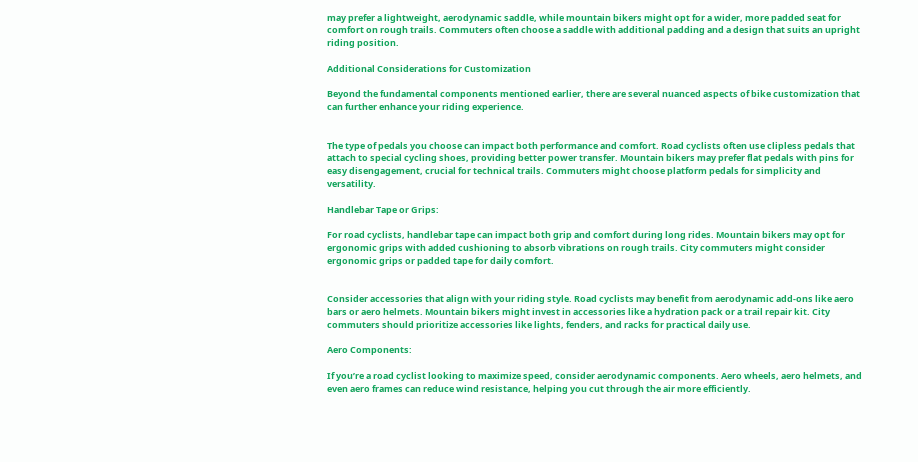may prefer a lightweight, aerodynamic saddle, while mountain bikers might opt for a wider, more padded seat for comfort on rough trails. Commuters often choose a saddle with additional padding and a design that suits an upright riding position.

Additional Considerations for Customization

Beyond the fundamental components mentioned earlier, there are several nuanced aspects of bike customization that can further enhance your riding experience.


The type of pedals you choose can impact both performance and comfort. Road cyclists often use clipless pedals that attach to special cycling shoes, providing better power transfer. Mountain bikers may prefer flat pedals with pins for easy disengagement, crucial for technical trails. Commuters might choose platform pedals for simplicity and versatility.

Handlebar Tape or Grips:

For road cyclists, handlebar tape can impact both grip and comfort during long rides. Mountain bikers may opt for ergonomic grips with added cushioning to absorb vibrations on rough trails. City commuters might consider ergonomic grips or padded tape for daily comfort.


Consider accessories that align with your riding style. Road cyclists may benefit from aerodynamic add-ons like aero bars or aero helmets. Mountain bikers might invest in accessories like a hydration pack or a trail repair kit. City commuters should prioritize accessories like lights, fenders, and racks for practical daily use.

Aero Components:

If you’re a road cyclist looking to maximize speed, consider aerodynamic components. Aero wheels, aero helmets, and even aero frames can reduce wind resistance, helping you cut through the air more efficiently.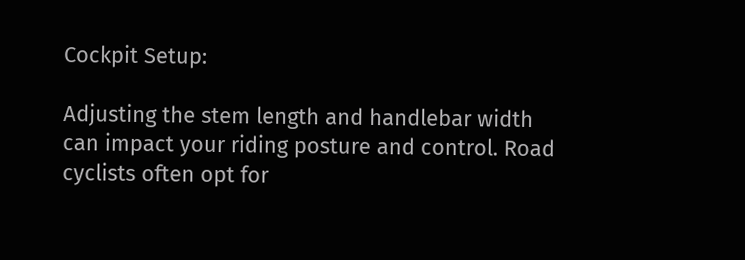Cockpit Setup:

Adjusting the stem length and handlebar width can impact your riding posture and control. Road cyclists often opt for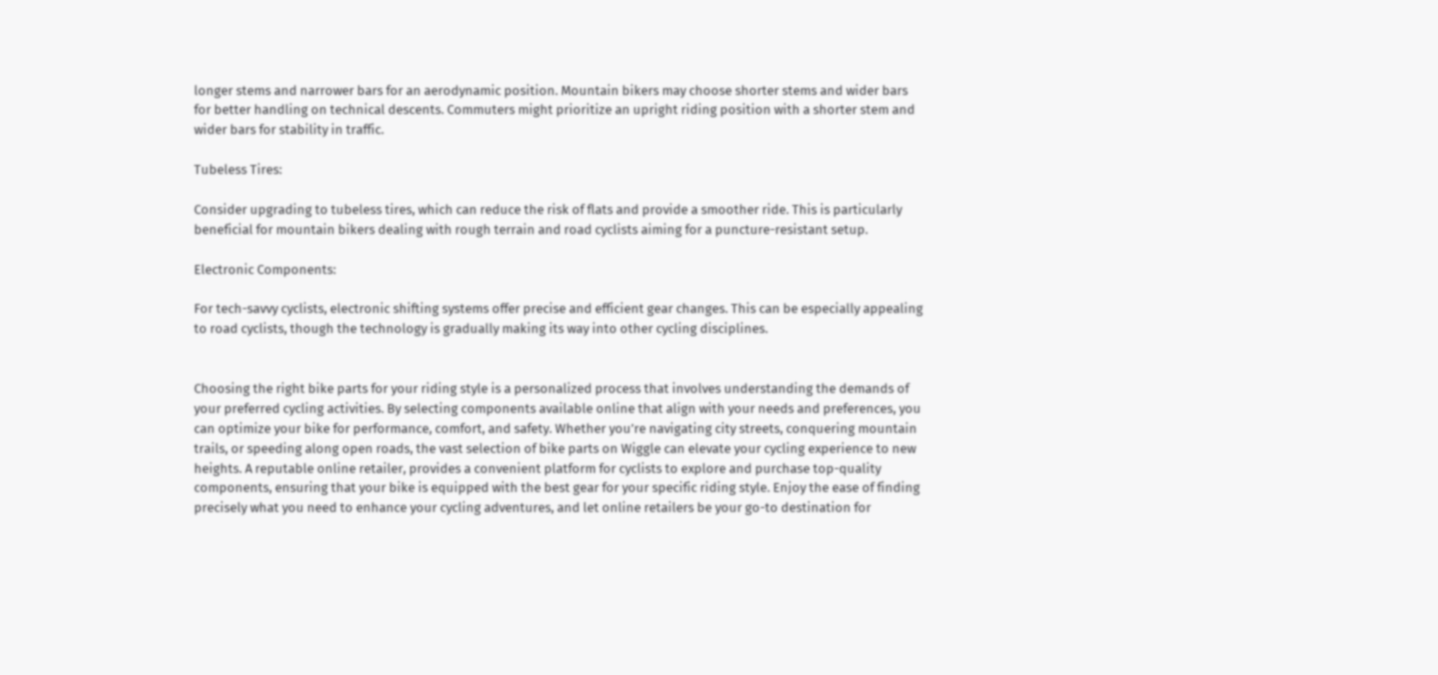longer stems and narrower bars for an aerodynamic position. Mountain bikers may choose shorter stems and wider bars for better handling on technical descents. Commuters might prioritize an upright riding position with a shorter stem and wider bars for stability in traffic.

Tubeless Tires:

Consider upgrading to tubeless tires, which can reduce the risk of flats and provide a smoother ride. This is particularly beneficial for mountain bikers dealing with rough terrain and road cyclists aiming for a puncture-resistant setup.

Electronic Components:

For tech-savvy cyclists, electronic shifting systems offer precise and efficient gear changes. This can be especially appealing to road cyclists, though the technology is gradually making its way into other cycling disciplines.


Choosing the right bike parts for your riding style is a personalized process that involves understanding the demands of your preferred cycling activities. By selecting components available online that align with your needs and preferences, you can optimize your bike for performance, comfort, and safety. Whether you’re navigating city streets, conquering mountain trails, or speeding along open roads, the vast selection of bike parts on Wiggle can elevate your cycling experience to new heights. A reputable online retailer, provides a convenient platform for cyclists to explore and purchase top-quality components, ensuring that your bike is equipped with the best gear for your specific riding style. Enjoy the ease of finding precisely what you need to enhance your cycling adventures, and let online retailers be your go-to destination for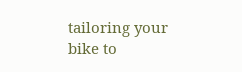tailoring your bike to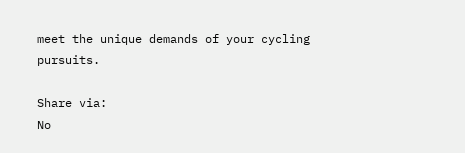meet the unique demands of your cycling pursuits.

Share via:
No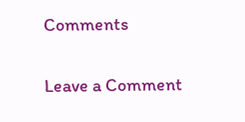Comments

Leave a Comment